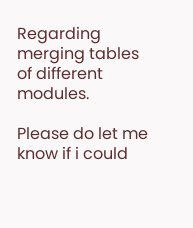Regarding merging tables of different modules.

Please do let me know if i could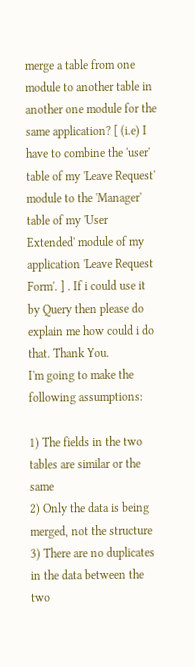merge a table from one module to another table in another one module for the same application? [ (i.e) I have to combine the 'user' table of my 'Leave Request' module to the 'Manager' table of my 'User Extended' module of my application 'Leave Request Form'. ] . If i could use it by Query then please do explain me how could i do that. Thank You.
I'm going to make the following assumptions:

1) The fields in the two tables are similar or the same
2) Only the data is being merged, not the structure
3) There are no duplicates in the data between the two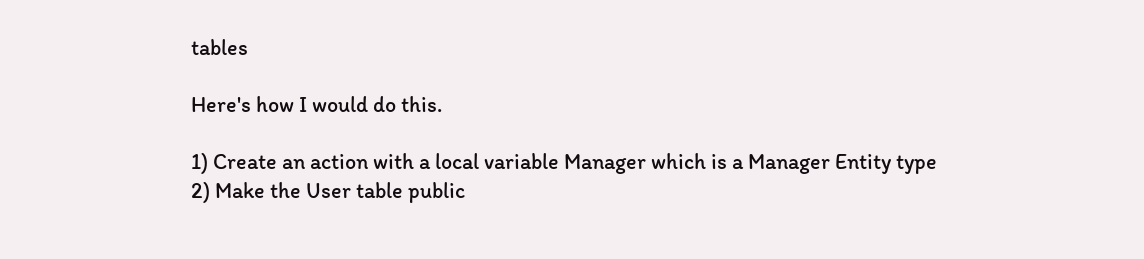tables

Here's how I would do this.

1) Create an action with a local variable Manager which is a Manager Entity type
2) Make the User table public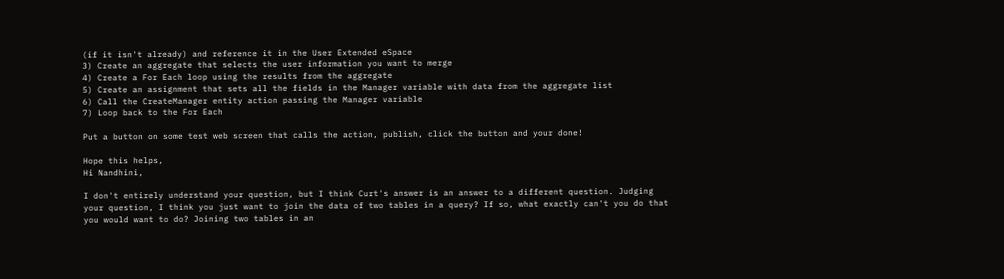(if it isn't already) and reference it in the User Extended eSpace
3) Create an aggregate that selects the user information you want to merge
4) Create a For Each loop using the results from the aggregate
5) Create an assignment that sets all the fields in the Manager variable with data from the aggregate list
6) Call the CreateManager entity action passing the Manager variable
7) Loop back to the For Each

Put a button on some test web screen that calls the action, publish, click the button and your done!

Hope this helps,
Hi Nandhini,

I don't entirely understand your question, but I think Curt's answer is an answer to a different question. Judging your question, I think you just want to join the data of two tables in a query? If so, what exactly can't you do that you would want to do? Joining two tables in an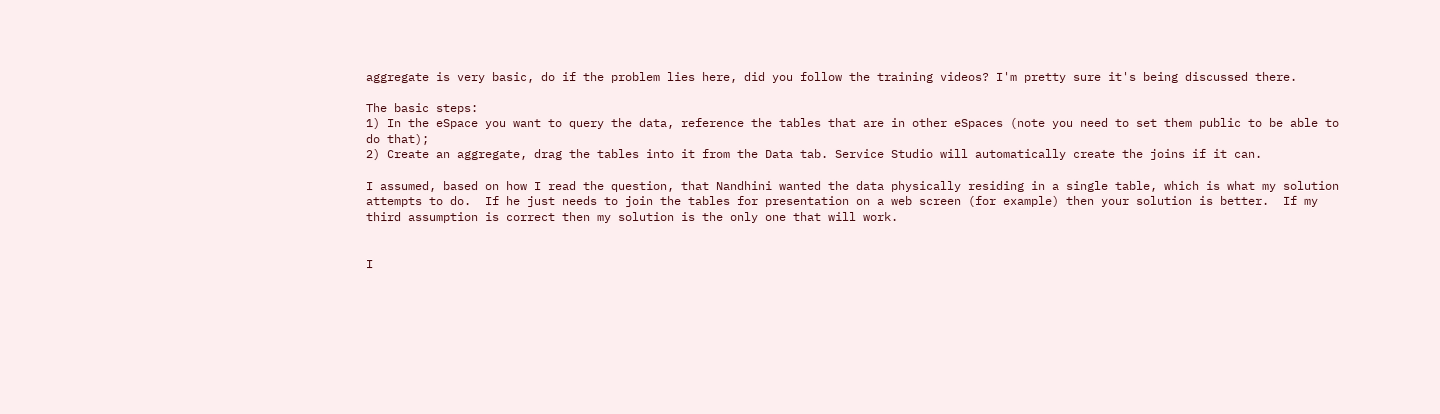aggregate is very basic, do if the problem lies here, did you follow the training videos? I'm pretty sure it's being discussed there.

The basic steps:
1) In the eSpace you want to query the data, reference the tables that are in other eSpaces (note you need to set them public to be able to do that);
2) Create an aggregate, drag the tables into it from the Data tab. Service Studio will automatically create the joins if it can.

I assumed, based on how I read the question, that Nandhini wanted the data physically residing in a single table, which is what my solution attempts to do.  If he just needs to join the tables for presentation on a web screen (for example) then your solution is better.  If my third assumption is correct then my solution is the only one that will work.


I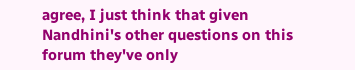agree, I just think that given Nandhini's other questions on this forum they've only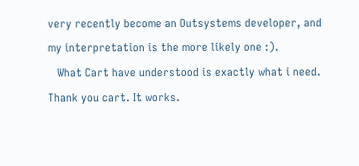very recently become an Outsystems developer, and my interpretation is the more likely one :).
   What Cart have understood is exactly what i need. Thank you cart. It works.